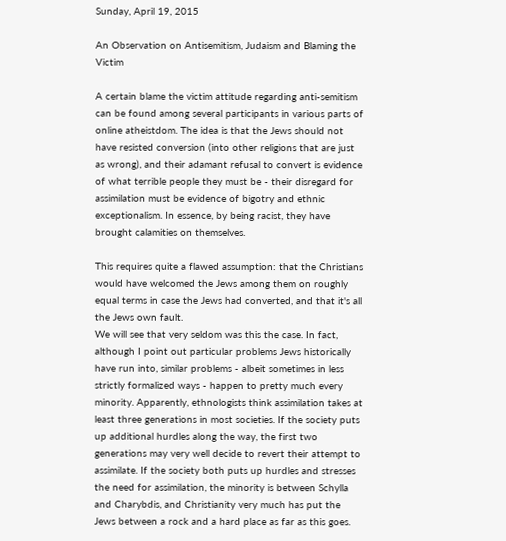Sunday, April 19, 2015

An Observation on Antisemitism, Judaism and Blaming the Victim

A certain blame the victim attitude regarding anti-semitism can be found among several participants in various parts of online atheistdom. The idea is that the Jews should not have resisted conversion (into other religions that are just as wrong), and their adamant refusal to convert is evidence of what terrible people they must be - their disregard for assimilation must be evidence of bigotry and ethnic exceptionalism. In essence, by being racist, they have brought calamities on themselves.

This requires quite a flawed assumption: that the Christians would have welcomed the Jews among them on roughly equal terms in case the Jews had converted, and that it's all the Jews own fault.
We will see that very seldom was this the case. In fact, although I point out particular problems Jews historically have run into, similar problems - albeit sometimes in less strictly formalized ways - happen to pretty much every minority. Apparently, ethnologists think assimilation takes at least three generations in most societies. If the society puts up additional hurdles along the way, the first two generations may very well decide to revert their attempt to assimilate. If the society both puts up hurdles and stresses the need for assimilation, the minority is between Schylla and Charybdis, and Christianity very much has put the Jews between a rock and a hard place as far as this goes.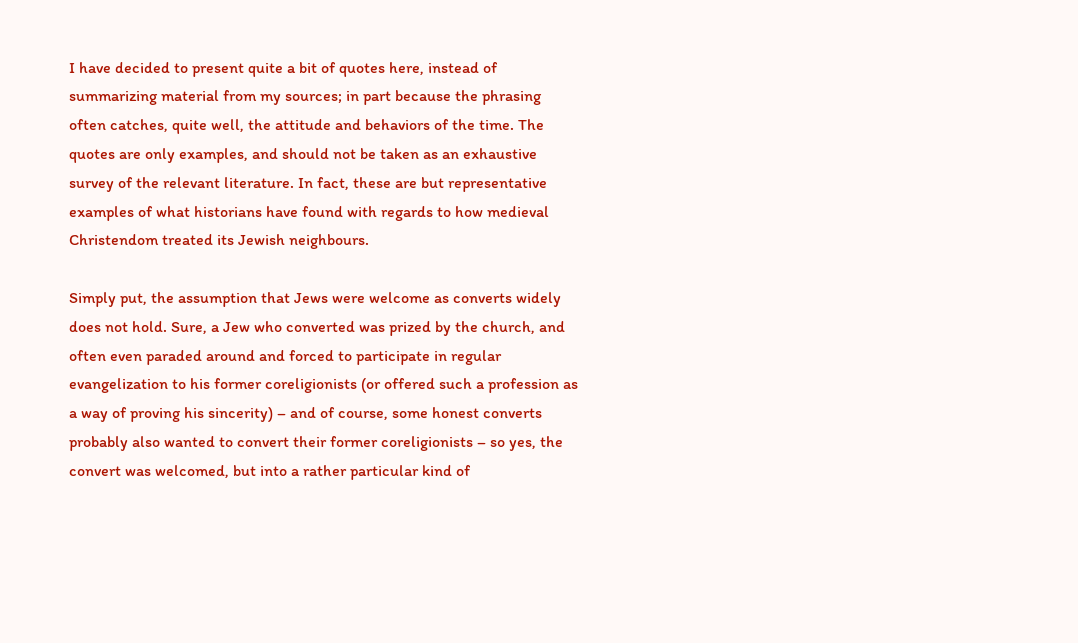I have decided to present quite a bit of quotes here, instead of summarizing material from my sources; in part because the phrasing often catches, quite well, the attitude and behaviors of the time. The quotes are only examples, and should not be taken as an exhaustive survey of the relevant literature. In fact, these are but representative examples of what historians have found with regards to how medieval Christendom treated its Jewish neighbours.

Simply put, the assumption that Jews were welcome as converts widely does not hold. Sure, a Jew who converted was prized by the church, and often even paraded around and forced to participate in regular evangelization to his former coreligionists (or offered such a profession as a way of proving his sincerity) – and of course, some honest converts probably also wanted to convert their former coreligionists – so yes, the convert was welcomed, but into a rather particular kind of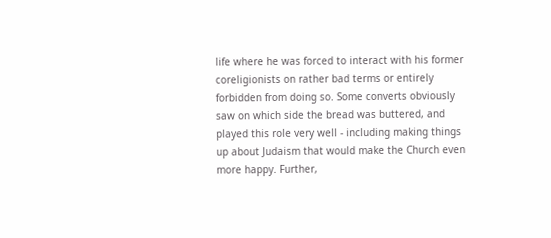life where he was forced to interact with his former coreligionists on rather bad terms or entirely forbidden from doing so. Some converts obviously saw on which side the bread was buttered, and played this role very well - including making things up about Judaism that would make the Church even more happy. Further,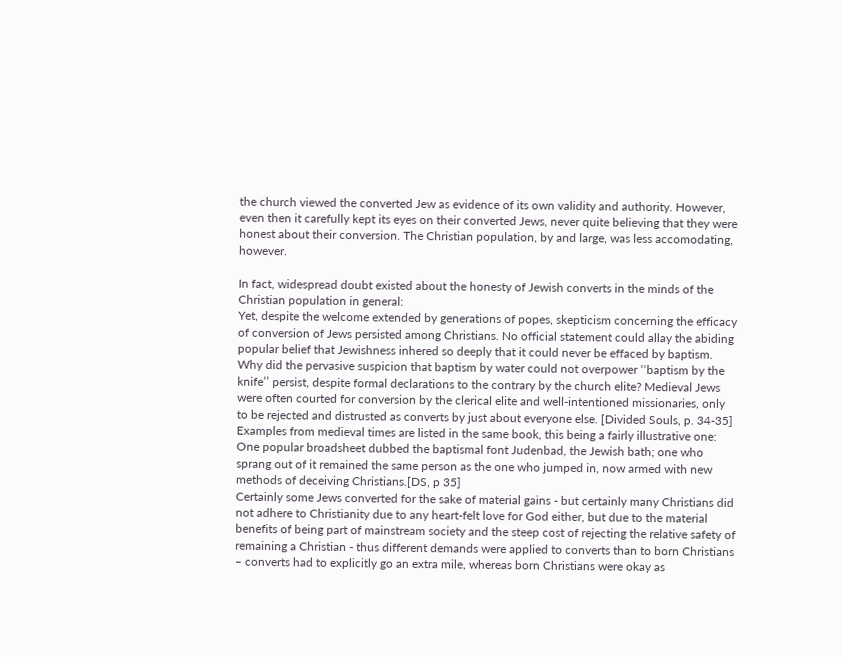the church viewed the converted Jew as evidence of its own validity and authority. However, even then it carefully kept its eyes on their converted Jews, never quite believing that they were honest about their conversion. The Christian population, by and large, was less accomodating, however.

In fact, widespread doubt existed about the honesty of Jewish converts in the minds of the Christian population in general:
Yet, despite the welcome extended by generations of popes, skepticism concerning the efficacy of conversion of Jews persisted among Christians. No official statement could allay the abiding popular belief that Jewishness inhered so deeply that it could never be effaced by baptism. Why did the pervasive suspicion that baptism by water could not overpower ‘‘baptism by the knife’’ persist, despite formal declarations to the contrary by the church elite? Medieval Jews were often courted for conversion by the clerical elite and well-intentioned missionaries, only to be rejected and distrusted as converts by just about everyone else. [Divided Souls, p. 34-35]
Examples from medieval times are listed in the same book, this being a fairly illustrative one:
One popular broadsheet dubbed the baptismal font Judenbad, the Jewish bath; one who sprang out of it remained the same person as the one who jumped in, now armed with new methods of deceiving Christians.[DS, p 35]
Certainly some Jews converted for the sake of material gains - but certainly many Christians did not adhere to Christianity due to any heart-felt love for God either, but due to the material benefits of being part of mainstream society and the steep cost of rejecting the relative safety of remaining a Christian - thus different demands were applied to converts than to born Christians – converts had to explicitly go an extra mile, whereas born Christians were okay as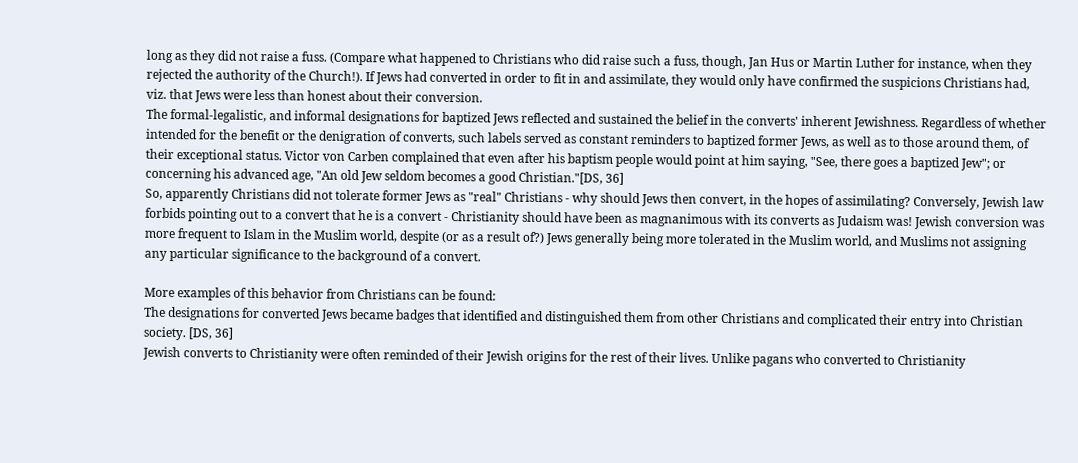long as they did not raise a fuss. (Compare what happened to Christians who did raise such a fuss, though, Jan Hus or Martin Luther for instance, when they rejected the authority of the Church!). If Jews had converted in order to fit in and assimilate, they would only have confirmed the suspicions Christians had, viz. that Jews were less than honest about their conversion.
The formal-legalistic, and informal designations for baptized Jews reflected and sustained the belief in the converts' inherent Jewishness. Regardless of whether intended for the benefit or the denigration of converts, such labels served as constant reminders to baptized former Jews, as well as to those around them, of their exceptional status. Victor von Carben complained that even after his baptism people would point at him saying, "See, there goes a baptized Jew"; or concerning his advanced age, "An old Jew seldom becomes a good Christian."[DS, 36]
So, apparently Christians did not tolerate former Jews as "real" Christians - why should Jews then convert, in the hopes of assimilating? Conversely, Jewish law forbids pointing out to a convert that he is a convert - Christianity should have been as magnanimous with its converts as Judaism was! Jewish conversion was more frequent to Islam in the Muslim world, despite (or as a result of?) Jews generally being more tolerated in the Muslim world, and Muslims not assigning any particular significance to the background of a convert.

More examples of this behavior from Christians can be found:
The designations for converted Jews became badges that identified and distinguished them from other Christians and complicated their entry into Christian society. [DS, 36]
Jewish converts to Christianity were often reminded of their Jewish origins for the rest of their lives. Unlike pagans who converted to Christianity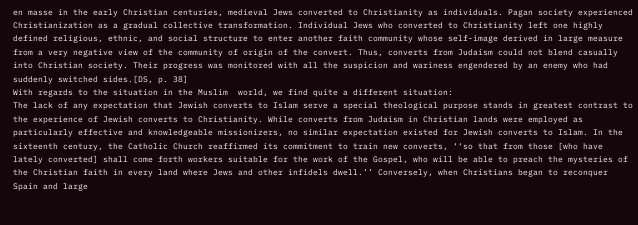en masse in the early Christian centuries, medieval Jews converted to Christianity as individuals. Pagan society experienced Christianization as a gradual collective transformation. Individual Jews who converted to Christianity left one highly defined religious, ethnic, and social structure to enter another faith community whose self-image derived in large measure from a very negative view of the community of origin of the convert. Thus, converts from Judaism could not blend casually into Christian society. Their progress was monitored with all the suspicion and wariness engendered by an enemy who had suddenly switched sides.[DS, p. 38]
With regards to the situation in the Muslim  world, we find quite a different situation:
The lack of any expectation that Jewish converts to Islam serve a special theological purpose stands in greatest contrast to the experience of Jewish converts to Christianity. While converts from Judaism in Christian lands were employed as particularly effective and knowledgeable missionizers, no similar expectation existed for Jewish converts to Islam. In the sixteenth century, the Catholic Church reaffirmed its commitment to train new converts, ‘‘so that from those [who have lately converted] shall come forth workers suitable for the work of the Gospel, who will be able to preach the mysteries of the Christian faith in every land where Jews and other infidels dwell.’’ Conversely, when Christians began to reconquer Spain and large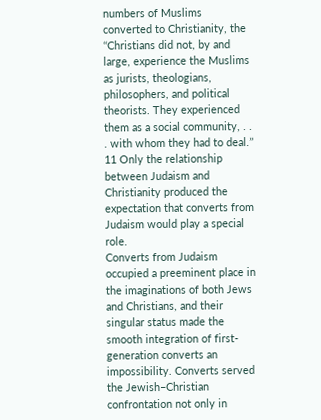numbers of Muslims converted to Christianity, the ‘‘Christians did not, by and large, experience the Muslims as jurists, theologians, philosophers, and political theorists. They experienced them as a social community, . . . with whom they had to deal.’’ 11 Only the relationship between Judaism and Christianity produced the expectation that converts from Judaism would play a special role.
Converts from Judaism occupied a preeminent place in the imaginations of both Jews and Christians, and their singular status made the smooth integration of first-generation converts an impossibility. Converts served the Jewish–Christian confrontation not only in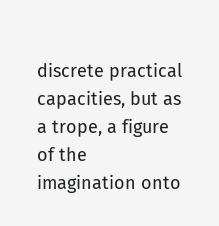discrete practical capacities, but as a trope, a figure of the imagination onto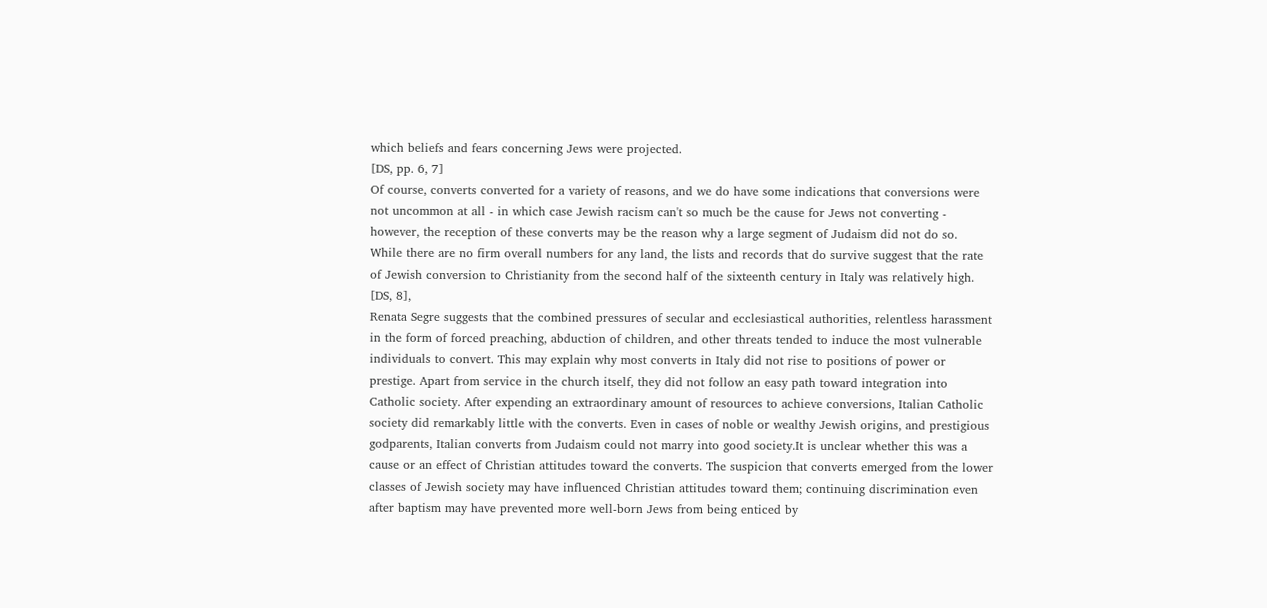which beliefs and fears concerning Jews were projected.
[DS, pp. 6, 7]
Of course, converts converted for a variety of reasons, and we do have some indications that conversions were not uncommon at all - in which case Jewish racism can't so much be the cause for Jews not converting - however, the reception of these converts may be the reason why a large segment of Judaism did not do so.
While there are no firm overall numbers for any land, the lists and records that do survive suggest that the rate of Jewish conversion to Christianity from the second half of the sixteenth century in Italy was relatively high. [DS, 8],
Renata Segre suggests that the combined pressures of secular and ecclesiastical authorities, relentless harassment in the form of forced preaching, abduction of children, and other threats tended to induce the most vulnerable individuals to convert. This may explain why most converts in Italy did not rise to positions of power or prestige. Apart from service in the church itself, they did not follow an easy path toward integration into Catholic society. After expending an extraordinary amount of resources to achieve conversions, Italian Catholic society did remarkably little with the converts. Even in cases of noble or wealthy Jewish origins, and prestigious godparents, Italian converts from Judaism could not marry into good society.It is unclear whether this was a cause or an effect of Christian attitudes toward the converts. The suspicion that converts emerged from the lower classes of Jewish society may have influenced Christian attitudes toward them; continuing discrimination even after baptism may have prevented more well-born Jews from being enticed by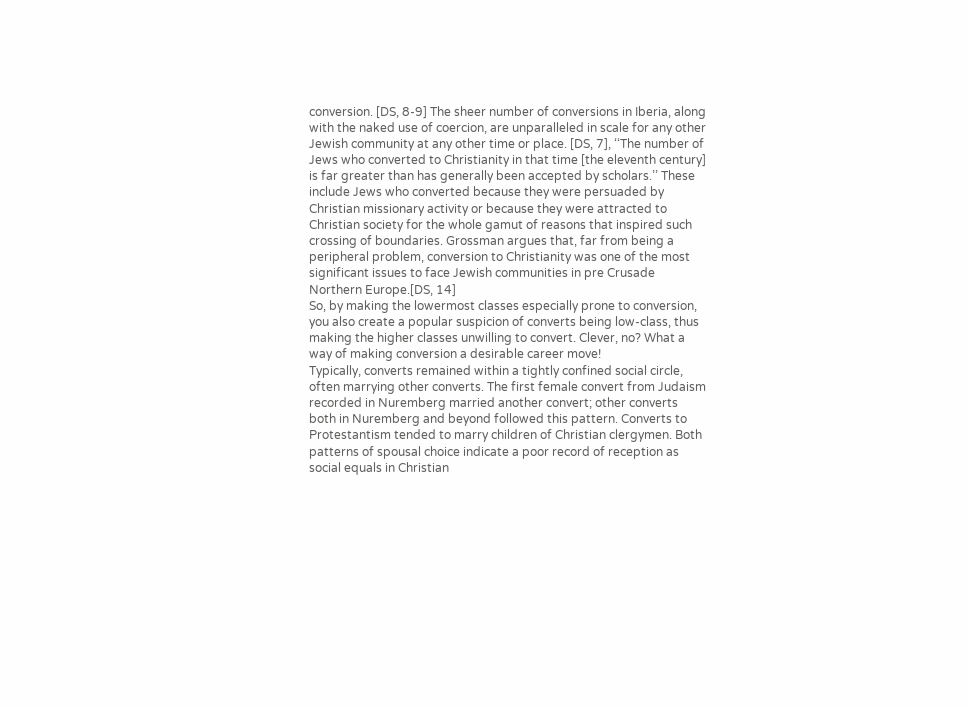conversion. [DS, 8-9] The sheer number of conversions in Iberia, along with the naked use of coercion, are unparalleled in scale for any other Jewish community at any other time or place. [DS, 7], ‘‘The number of Jews who converted to Christianity in that time [the eleventh century] is far greater than has generally been accepted by scholars.’’ These include Jews who converted because they were persuaded by Christian missionary activity or because they were attracted to Christian society for the whole gamut of reasons that inspired such crossing of boundaries. Grossman argues that, far from being a peripheral problem, conversion to Christianity was one of the most significant issues to face Jewish communities in pre Crusade Northern Europe.[DS, 14]
So, by making the lowermost classes especially prone to conversion, you also create a popular suspicion of converts being low-class, thus making the higher classes unwilling to convert. Clever, no? What a way of making conversion a desirable career move!
Typically, converts remained within a tightly confined social circle, often marrying other converts. The first female convert from Judaism recorded in Nuremberg married another convert; other converts both in Nuremberg and beyond followed this pattern. Converts to Protestantism tended to marry children of Christian clergymen. Both patterns of spousal choice indicate a poor record of reception as social equals in Christian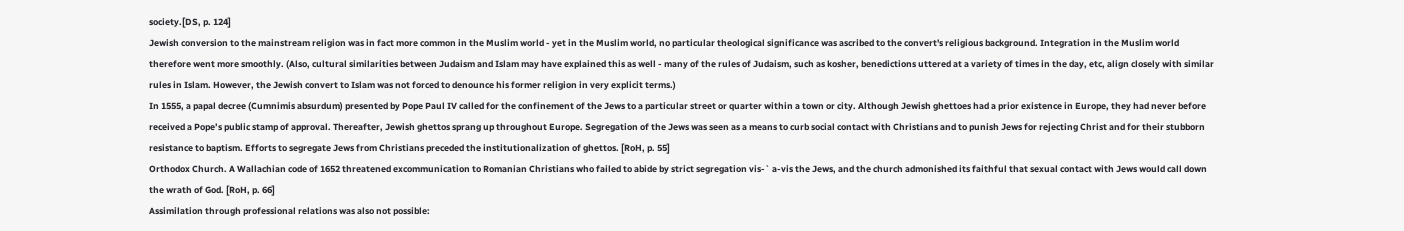society.[DS, p. 124]
Jewish conversion to the mainstream religion was in fact more common in the Muslim world - yet in the Muslim world, no particular theological significance was ascribed to the convert's religious background. Integration in the Muslim world therefore went more smoothly. (Also, cultural similarities between Judaism and Islam may have explained this as well - many of the rules of Judaism, such as kosher, benedictions uttered at a variety of times in the day, etc, align closely with similar rules in Islam. However, the Jewish convert to Islam was not forced to denounce his former religion in very explicit terms.)
In 1555, a papal decree (Cumnimis absurdum) presented by Pope Paul IV called for the confinement of the Jews to a particular street or quarter within a town or city. Although Jewish ghettoes had a prior existence in Europe, they had never before received a Pope’s public stamp of approval. Thereafter, Jewish ghettos sprang up throughout Europe. Segregation of the Jews was seen as a means to curb social contact with Christians and to punish Jews for rejecting Christ and for their stubborn resistance to baptism. Efforts to segregate Jews from Christians preceded the institutionalization of ghettos. [RoH, p. 55]
Orthodox Church. A Wallachian code of 1652 threatened excommunication to Romanian Christians who failed to abide by strict segregation vis-` a-vis the Jews, and the church admonished its faithful that sexual contact with Jews would call down the wrath of God. [RoH, p. 66]
Assimilation through professional relations was also not possible: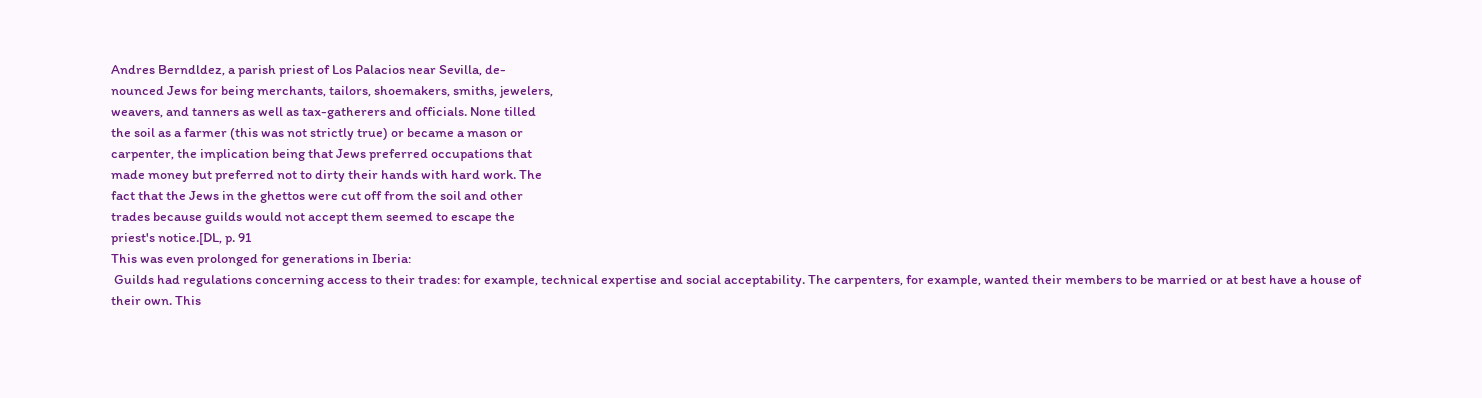Andres Berndldez, a parish priest of Los Palacios near Sevilla, de-
nounced Jews for being merchants, tailors, shoemakers, smiths, jewelers,
weavers, and tanners as well as tax-gatherers and officials. None tilled
the soil as a farmer (this was not strictly true) or became a mason or
carpenter, the implication being that Jews preferred occupations that
made money but preferred not to dirty their hands with hard work. The
fact that the Jews in the ghettos were cut off from the soil and other
trades because guilds would not accept them seemed to escape the
priest's notice.[DL, p. 91
This was even prolonged for generations in Iberia:
 Guilds had regulations concerning access to their trades: for example, technical expertise and social acceptability. The carpenters, for example, wanted their members to be married or at best have a house of their own. This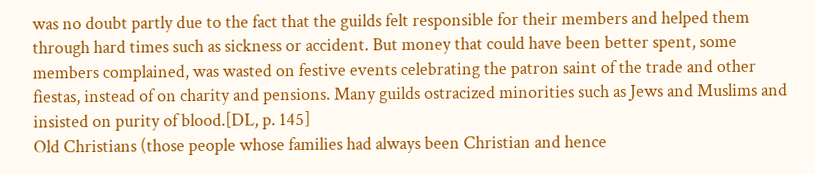was no doubt partly due to the fact that the guilds felt responsible for their members and helped them through hard times such as sickness or accident. But money that could have been better spent, some members complained, was wasted on festive events celebrating the patron saint of the trade and other fiestas, instead of on charity and pensions. Many guilds ostracized minorities such as Jews and Muslims and insisted on purity of blood.[DL, p. 145]
Old Christians (those people whose families had always been Christian and hence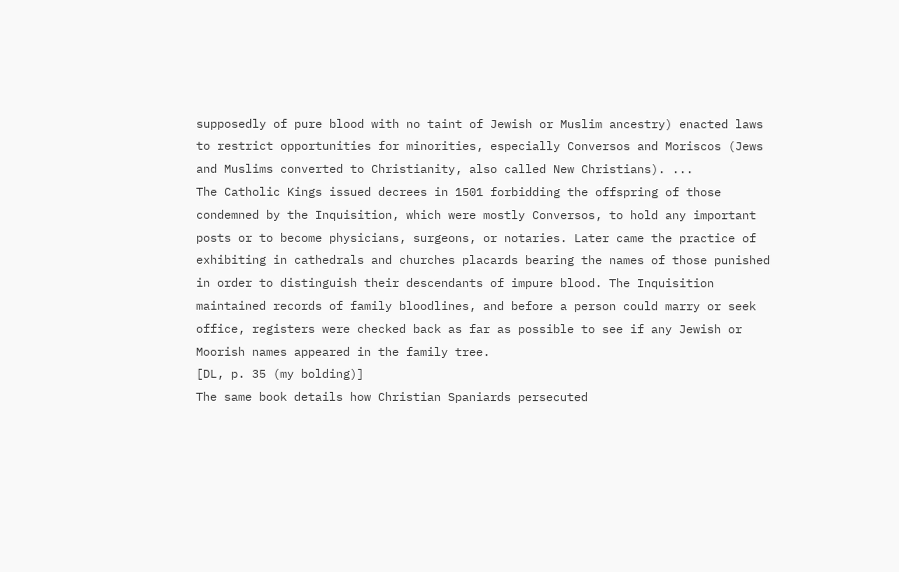supposedly of pure blood with no taint of Jewish or Muslim ancestry) enacted laws to restrict opportunities for minorities, especially Conversos and Moriscos (Jews and Muslims converted to Christianity, also called New Christians). ...
The Catholic Kings issued decrees in 1501 forbidding the offspring of those condemned by the Inquisition, which were mostly Conversos, to hold any important posts or to become physicians, surgeons, or notaries. Later came the practice of exhibiting in cathedrals and churches placards bearing the names of those punished in order to distinguish their descendants of impure blood. The Inquisition maintained records of family bloodlines, and before a person could marry or seek office, registers were checked back as far as possible to see if any Jewish or Moorish names appeared in the family tree.
[DL, p. 35 (my bolding)]
The same book details how Christian Spaniards persecuted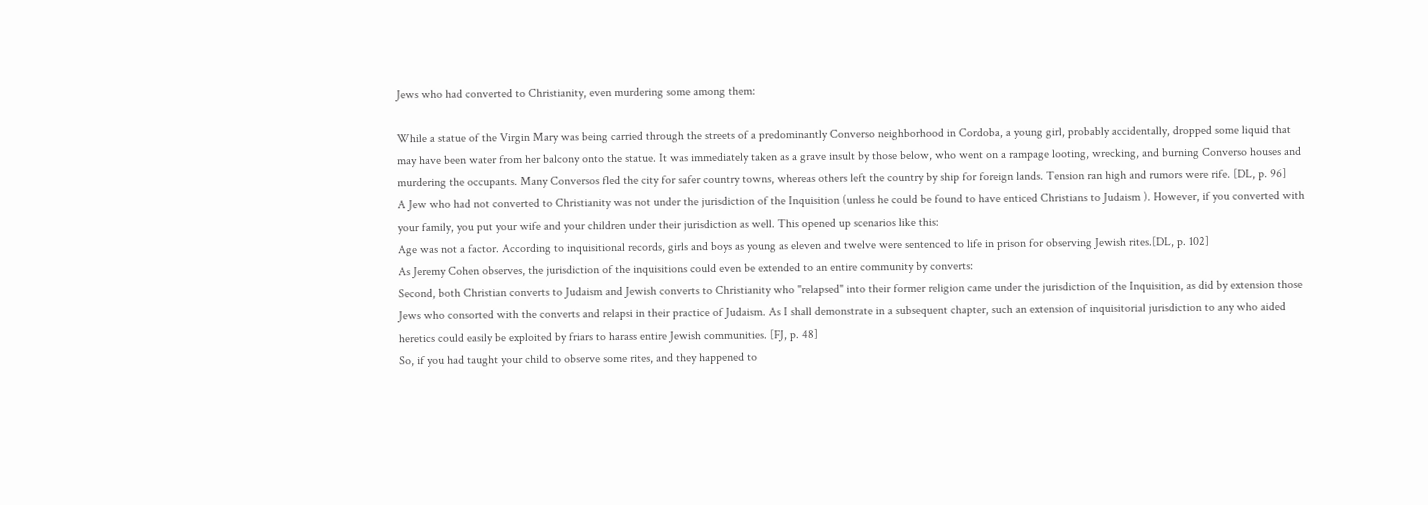Jews who had converted to Christianity, even murdering some among them:

While a statue of the Virgin Mary was being carried through the streets of a predominantly Converso neighborhood in Cordoba, a young girl, probably accidentally, dropped some liquid that may have been water from her balcony onto the statue. It was immediately taken as a grave insult by those below, who went on a rampage looting, wrecking, and burning Converso houses and murdering the occupants. Many Conversos fled the city for safer country towns, whereas others left the country by ship for foreign lands. Tension ran high and rumors were rife. [DL, p. 96]
A Jew who had not converted to Christianity was not under the jurisdiction of the Inquisition (unless he could be found to have enticed Christians to Judaism ). However, if you converted with your family, you put your wife and your children under their jurisdiction as well. This opened up scenarios like this:
Age was not a factor. According to inquisitional records, girls and boys as young as eleven and twelve were sentenced to life in prison for observing Jewish rites.[DL, p. 102]
As Jeremy Cohen observes, the jurisdiction of the inquisitions could even be extended to an entire community by converts:
Second, both Christian converts to Judaism and Jewish converts to Christianity who "relapsed" into their former religion came under the jurisdiction of the Inquisition, as did by extension those Jews who consorted with the converts and relapsi in their practice of Judaism. As I shall demonstrate in a subsequent chapter, such an extension of inquisitorial jurisdiction to any who aided heretics could easily be exploited by friars to harass entire Jewish communities. [FJ, p. 48]
So, if you had taught your child to observe some rites, and they happened to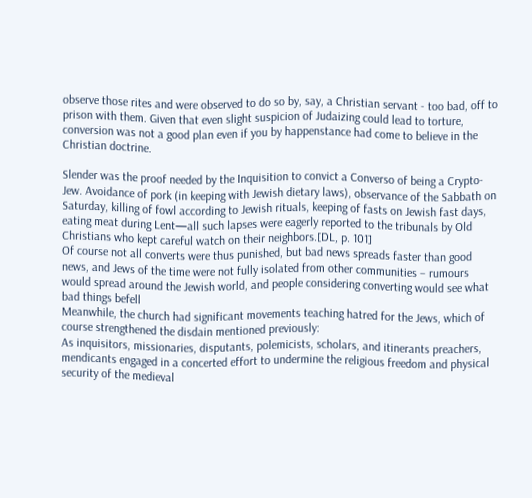observe those rites and were observed to do so by, say, a Christian servant - too bad, off to prison with them. Given that even slight suspicion of Judaizing could lead to torture, conversion was not a good plan even if you by happenstance had come to believe in the Christian doctrine.

Slender was the proof needed by the Inquisition to convict a Converso of being a Crypto-Jew. Avoidance of pork (in keeping with Jewish dietary laws), observance of the Sabbath on Saturday, killing of fowl according to Jewish rituals, keeping of fasts on Jewish fast days, eating meat during Lent—all such lapses were eagerly reported to the tribunals by Old Christians who kept careful watch on their neighbors.[DL, p. 101]
Of course not all converts were thus punished, but bad news spreads faster than good news, and Jews of the time were not fully isolated from other communities – rumours would spread around the Jewish world, and people considering converting would see what bad things befell
Meanwhile, the church had significant movements teaching hatred for the Jews, which of course strengthened the disdain mentioned previously:
As inquisitors, missionaries, disputants, polemicists, scholars, and itinerants preachers, mendicants engaged in a concerted effort to undermine the religious freedom and physical security of the medieval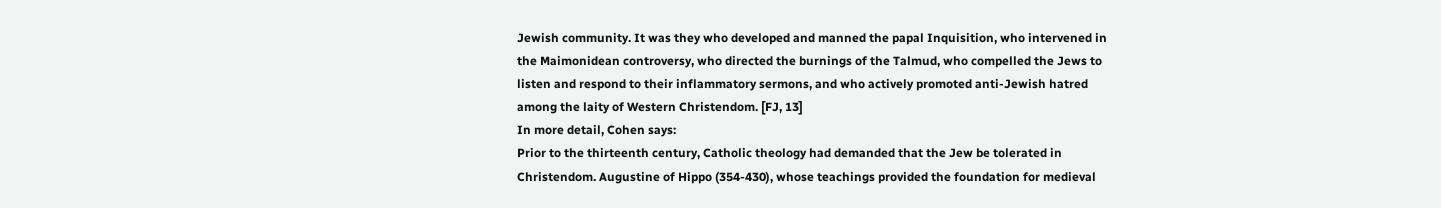Jewish community. It was they who developed and manned the papal Inquisition, who intervened in the Maimonidean controversy, who directed the burnings of the Talmud, who compelled the Jews to listen and respond to their inflammatory sermons, and who actively promoted anti-Jewish hatred among the laity of Western Christendom. [FJ, 13]
In more detail, Cohen says:
Prior to the thirteenth century, Catholic theology had demanded that the Jew be tolerated in Christendom. Augustine of Hippo (354-430), whose teachings provided the foundation for medieval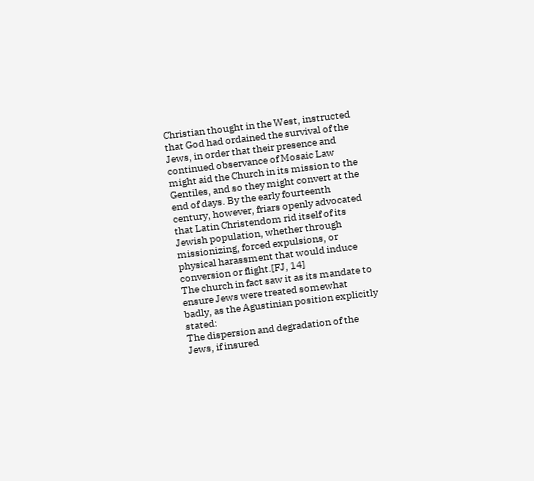Christian thought in the West, instructed that God had ordained the survival of the Jews, in order that their presence and continued observance of Mosaic Law might aid the Church in its mission to the Gentiles, and so they might convert at the end of days. By the early fourteenth century, however, friars openly advocated that Latin Christendom rid itself of its Jewish population, whether through missionizing, forced expulsions, or physical harassment that would induce conversion or flight.[FJ, 14]
The church in fact saw it as its mandate to ensure Jews were treated somewhat badly, as the Agustinian position explicitly stated:
The dispersion and degradation of the Jews, if insured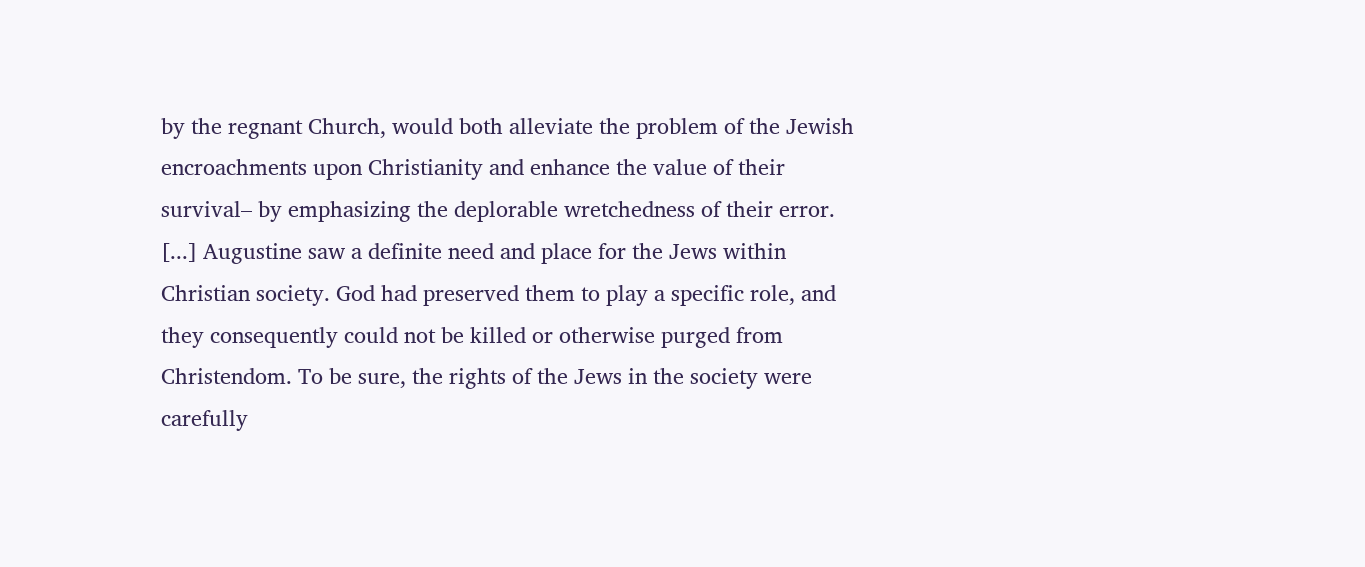by the regnant Church, would both alleviate the problem of the Jewish encroachments upon Christianity and enhance the value of their survival– by emphasizing the deplorable wretchedness of their error. [...] Augustine saw a definite need and place for the Jews within Christian society. God had preserved them to play a specific role, and they consequently could not be killed or otherwise purged from Christendom. To be sure, the rights of the Jews in the society were carefully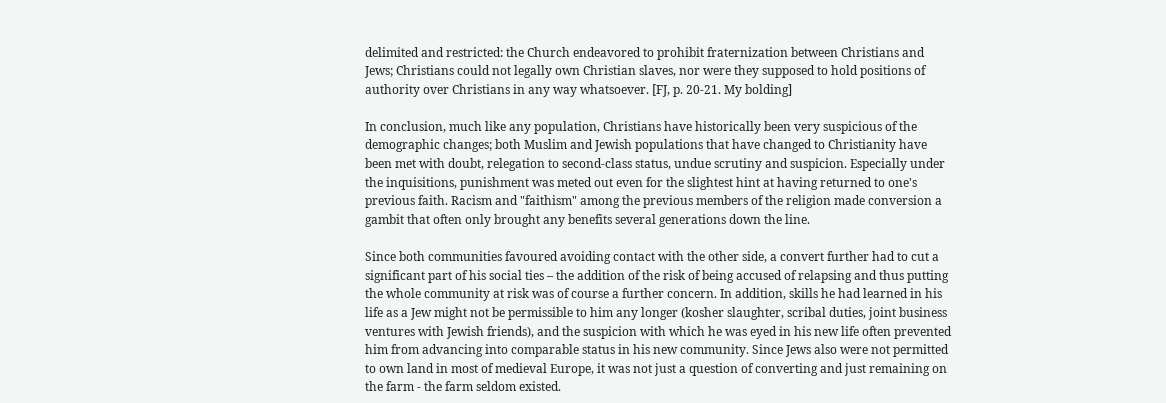delimited and restricted: the Church endeavored to prohibit fraternization between Christians and Jews; Christians could not legally own Christian slaves, nor were they supposed to hold positions of authority over Christians in any way whatsoever. [FJ, p. 20-21. My bolding]

In conclusion, much like any population, Christians have historically been very suspicious of the demographic changes; both Muslim and Jewish populations that have changed to Christianity have been met with doubt, relegation to second-class status, undue scrutiny and suspicion. Especially under the inquisitions, punishment was meted out even for the slightest hint at having returned to one's previous faith. Racism and "faithism" among the previous members of the religion made conversion a gambit that often only brought any benefits several generations down the line.

Since both communities favoured avoiding contact with the other side, a convert further had to cut a significant part of his social ties – the addition of the risk of being accused of relapsing and thus putting the whole community at risk was of course a further concern. In addition, skills he had learned in his life as a Jew might not be permissible to him any longer (kosher slaughter, scribal duties, joint business ventures with Jewish friends), and the suspicion with which he was eyed in his new life often prevented him from advancing into comparable status in his new community. Since Jews also were not permitted to own land in most of medieval Europe, it was not just a question of converting and just remaining on the farm - the farm seldom existed.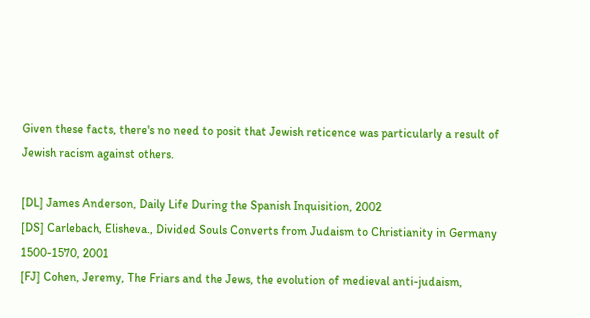Given these facts, there's no need to posit that Jewish reticence was particularly a result of Jewish racism against others.

[DL] James Anderson, Daily Life During the Spanish Inquisition, 2002
[DS] Carlebach, Elisheva., Divided Souls Converts from Judaism to Christianity in Germany 1500-1570, 2001
[FJ] Cohen, Jeremy, The Friars and the Jews, the evolution of medieval anti-judaism,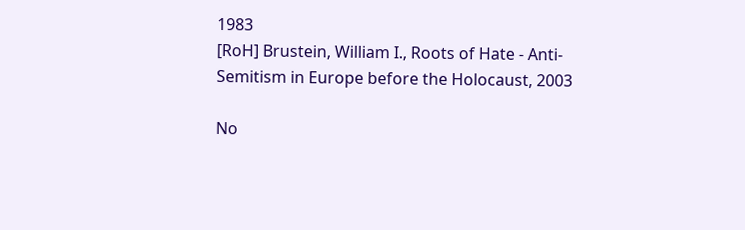1983
[RoH] Brustein, William I., Roots of Hate - Anti-Semitism in Europe before the Holocaust, 2003

No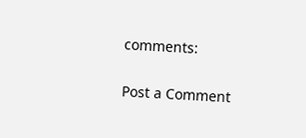comments:

Post a Comment